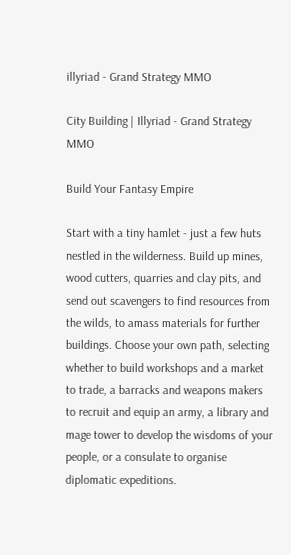illyriad - Grand Strategy MMO

City Building | Illyriad - Grand Strategy MMO

Build Your Fantasy Empire

Start with a tiny hamlet - just a few huts nestled in the wilderness. Build up mines, wood cutters, quarries and clay pits, and send out scavengers to find resources from the wilds, to amass materials for further buildings. Choose your own path, selecting whether to build workshops and a market to trade, a barracks and weapons makers to recruit and equip an army, a library and mage tower to develop the wisdoms of your people, or a consulate to organise diplomatic expeditions.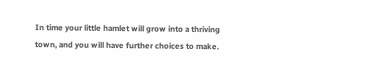In time your little hamlet will grow into a thriving town, and you will have further choices to make.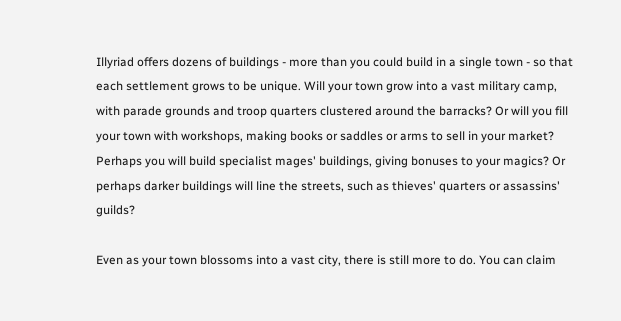Illyriad offers dozens of buildings - more than you could build in a single town - so that each settlement grows to be unique. Will your town grow into a vast military camp, with parade grounds and troop quarters clustered around the barracks? Or will you fill your town with workshops, making books or saddles or arms to sell in your market? Perhaps you will build specialist mages' buildings, giving bonuses to your magics? Or perhaps darker buildings will line the streets, such as thieves' quarters or assassins' guilds?

Even as your town blossoms into a vast city, there is still more to do. You can claim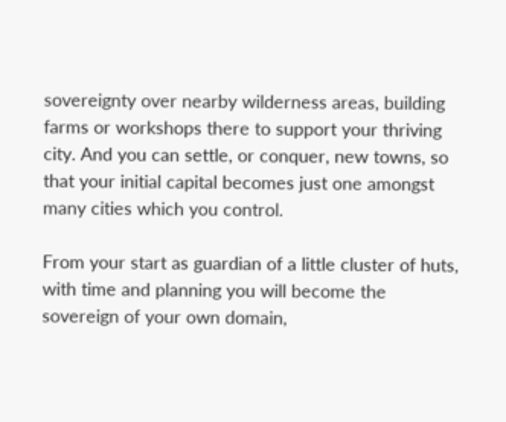sovereignty over nearby wilderness areas, building farms or workshops there to support your thriving city. And you can settle, or conquer, new towns, so that your initial capital becomes just one amongst many cities which you control.

From your start as guardian of a little cluster of huts, with time and planning you will become the sovereign of your own domain,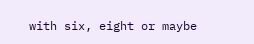with six, eight or maybe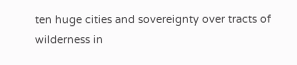ten huge cities and sovereignty over tracts of wilderness in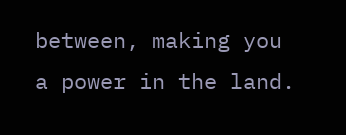between, making you a power in the land.